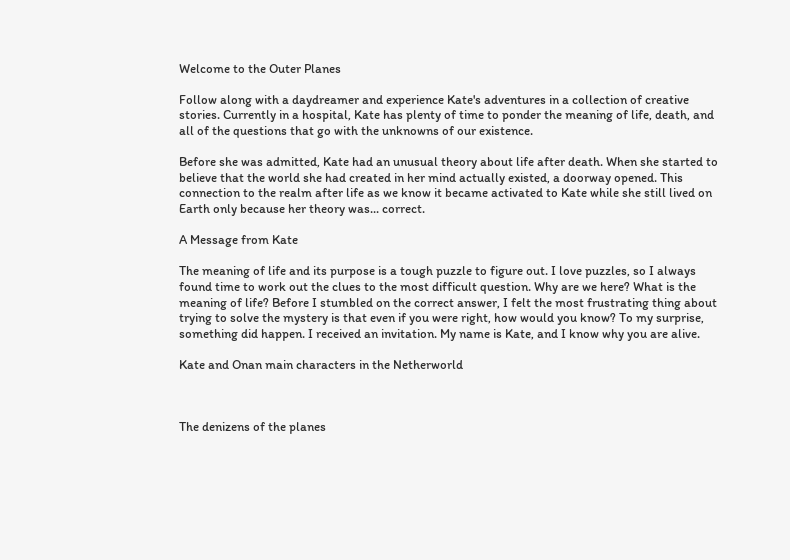Welcome to the Outer Planes

Follow along with a daydreamer and experience Kate's adventures in a collection of creative stories. Currently in a hospital, Kate has plenty of time to ponder the meaning of life, death, and all of the questions that go with the unknowns of our existence.

Before she was admitted, Kate had an unusual theory about life after death. When she started to believe that the world she had created in her mind actually existed, a doorway opened. This connection to the realm after life as we know it became activated to Kate while she still lived on Earth only because her theory was... correct.

A Message from Kate

The meaning of life and its purpose is a tough puzzle to figure out. I love puzzles, so I always found time to work out the clues to the most difficult question. Why are we here? What is the meaning of life? Before I stumbled on the correct answer, I felt the most frustrating thing about trying to solve the mystery is that even if you were right, how would you know? To my surprise, something did happen. I received an invitation. My name is Kate, and I know why you are alive.

Kate and Onan main characters in the Netherworld



The denizens of the planes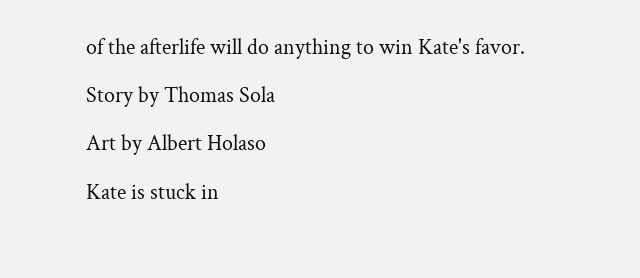of the afterlife will do anything to win Kate's favor.

Story by Thomas Sola

Art by Albert Holaso

Kate is stuck in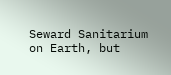Seward Sanitarium on Earth, but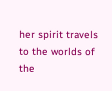her spirit travels to the worlds of the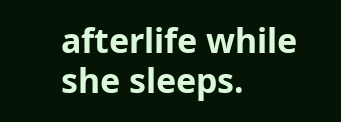afterlife while she sleeps.